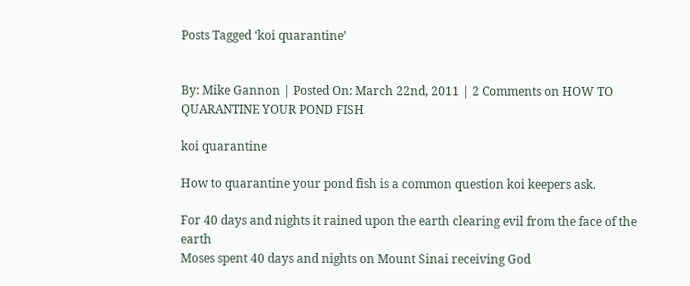Posts Tagged ‘koi quarantine’


By: Mike Gannon | Posted On: March 22nd, 2011 | 2 Comments on HOW TO QUARANTINE YOUR POND FISH

koi quarantine

How to quarantine your pond fish is a common question koi keepers ask.

For 40 days and nights it rained upon the earth clearing evil from the face of the earth
Moses spent 40 days and nights on Mount Sinai receiving God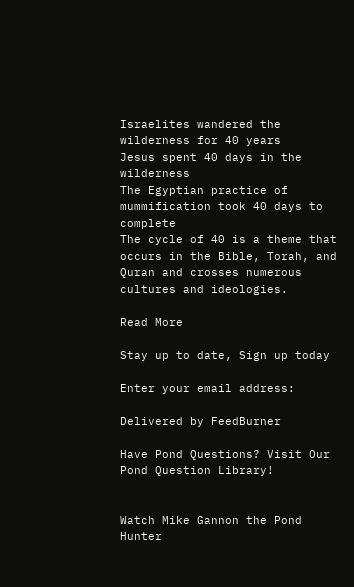Israelites wandered the wilderness for 40 years
Jesus spent 40 days in the wilderness
The Egyptian practice of mummification took 40 days to complete
The cycle of 40 is a theme that occurs in the Bible, Torah, and Quran and crosses numerous cultures and ideologies.

Read More

Stay up to date, Sign up today

Enter your email address:

Delivered by FeedBurner

Have Pond Questions? Visit Our Pond Question Library!


Watch Mike Gannon the Pond Hunter